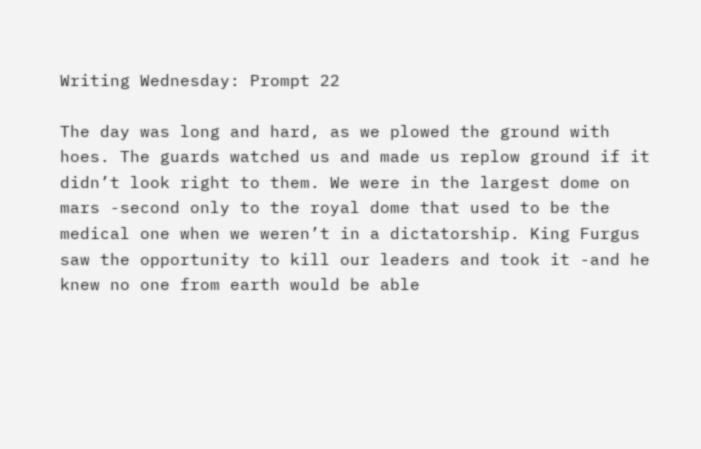Writing Wednesday: Prompt 22

The day was long and hard, as we plowed the ground with hoes. The guards watched us and made us replow ground if it didn’t look right to them. We were in the largest dome on mars -second only to the royal dome that used to be the medical one when we weren’t in a dictatorship. King Furgus saw the opportunity to kill our leaders and took it -and he knew no one from earth would be able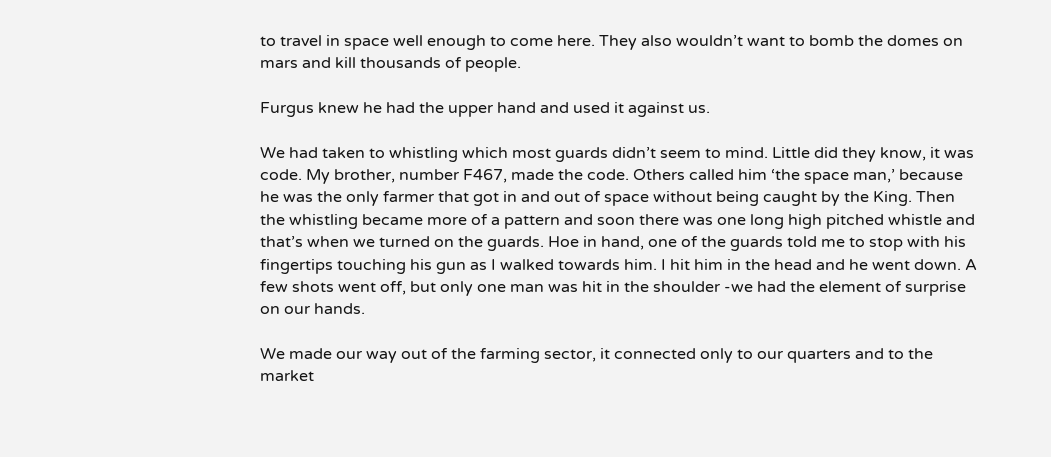to travel in space well enough to come here. They also wouldn’t want to bomb the domes on mars and kill thousands of people.

Furgus knew he had the upper hand and used it against us.

We had taken to whistling which most guards didn’t seem to mind. Little did they know, it was code. My brother, number F467, made the code. Others called him ‘the space man,’ because he was the only farmer that got in and out of space without being caught by the King. Then the whistling became more of a pattern and soon there was one long high pitched whistle and that’s when we turned on the guards. Hoe in hand, one of the guards told me to stop with his fingertips touching his gun as I walked towards him. I hit him in the head and he went down. A few shots went off, but only one man was hit in the shoulder -we had the element of surprise on our hands.

We made our way out of the farming sector, it connected only to our quarters and to the market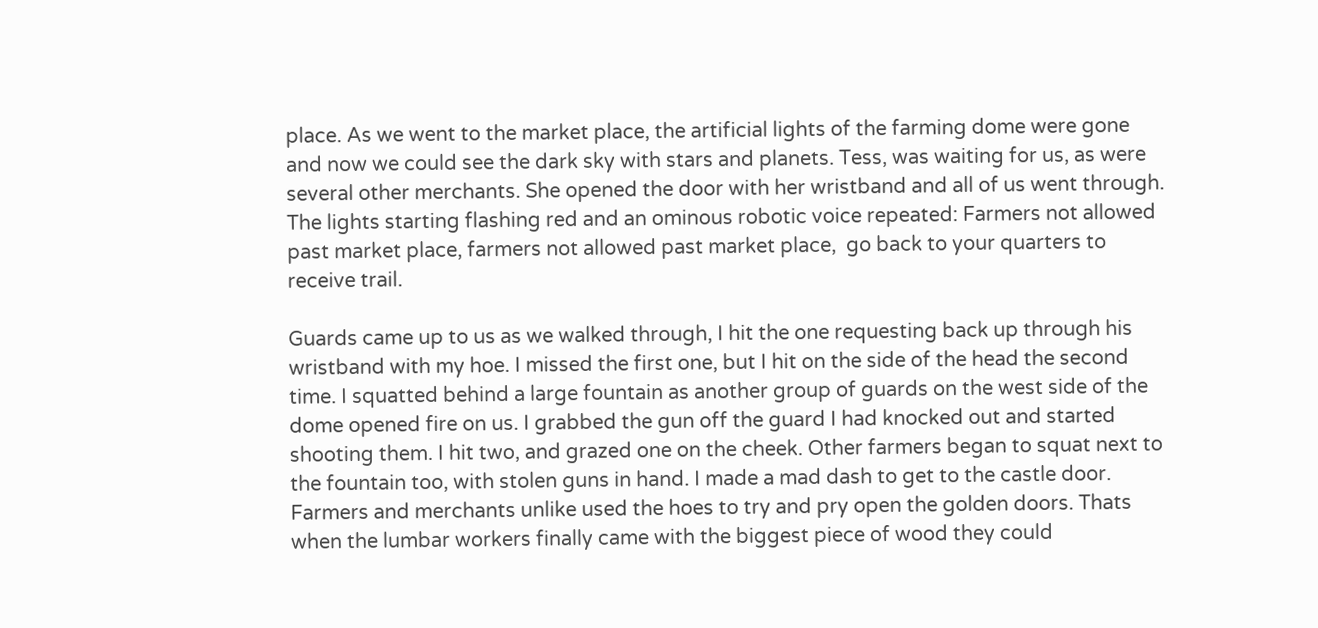place. As we went to the market place, the artificial lights of the farming dome were gone and now we could see the dark sky with stars and planets. Tess, was waiting for us, as were several other merchants. She opened the door with her wristband and all of us went through. The lights starting flashing red and an ominous robotic voice repeated: Farmers not allowed past market place, farmers not allowed past market place,  go back to your quarters to receive trail.

Guards came up to us as we walked through, I hit the one requesting back up through his wristband with my hoe. I missed the first one, but I hit on the side of the head the second time. I squatted behind a large fountain as another group of guards on the west side of the dome opened fire on us. I grabbed the gun off the guard I had knocked out and started shooting them. I hit two, and grazed one on the cheek. Other farmers began to squat next to the fountain too, with stolen guns in hand. I made a mad dash to get to the castle door. Farmers and merchants unlike used the hoes to try and pry open the golden doors. Thats when the lumbar workers finally came with the biggest piece of wood they could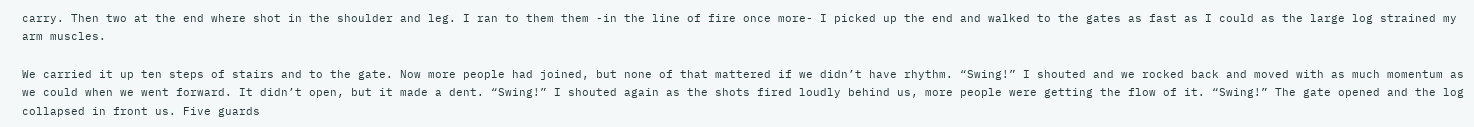carry. Then two at the end where shot in the shoulder and leg. I ran to them them -in the line of fire once more- I picked up the end and walked to the gates as fast as I could as the large log strained my arm muscles.

We carried it up ten steps of stairs and to the gate. Now more people had joined, but none of that mattered if we didn’t have rhythm. “Swing!” I shouted and we rocked back and moved with as much momentum as we could when we went forward. It didn’t open, but it made a dent. “Swing!” I shouted again as the shots fired loudly behind us, more people were getting the flow of it. “Swing!” The gate opened and the log collapsed in front us. Five guards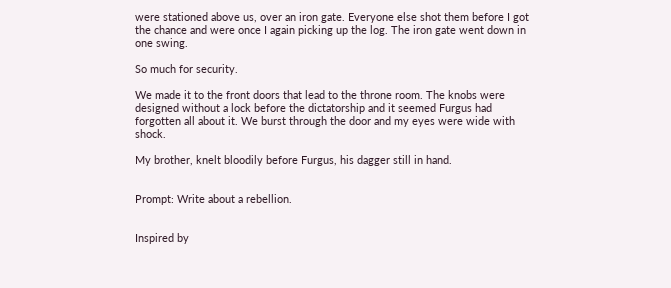were stationed above us, over an iron gate. Everyone else shot them before I got the chance and were once I again picking up the log. The iron gate went down in one swing.

So much for security.

We made it to the front doors that lead to the throne room. The knobs were designed without a lock before the dictatorship and it seemed Furgus had forgotten all about it. We burst through the door and my eyes were wide with shock.

My brother, knelt bloodily before Furgus, his dagger still in hand.


Prompt: Write about a rebellion.


Inspired by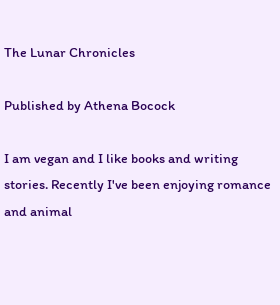The Lunar Chronicles

Published by Athena Bocock

I am vegan and I like books and writing stories. Recently I've been enjoying romance and animal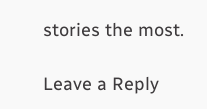stories the most.

Leave a Reply